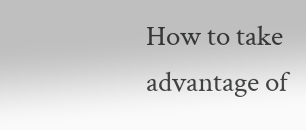How to take advantage of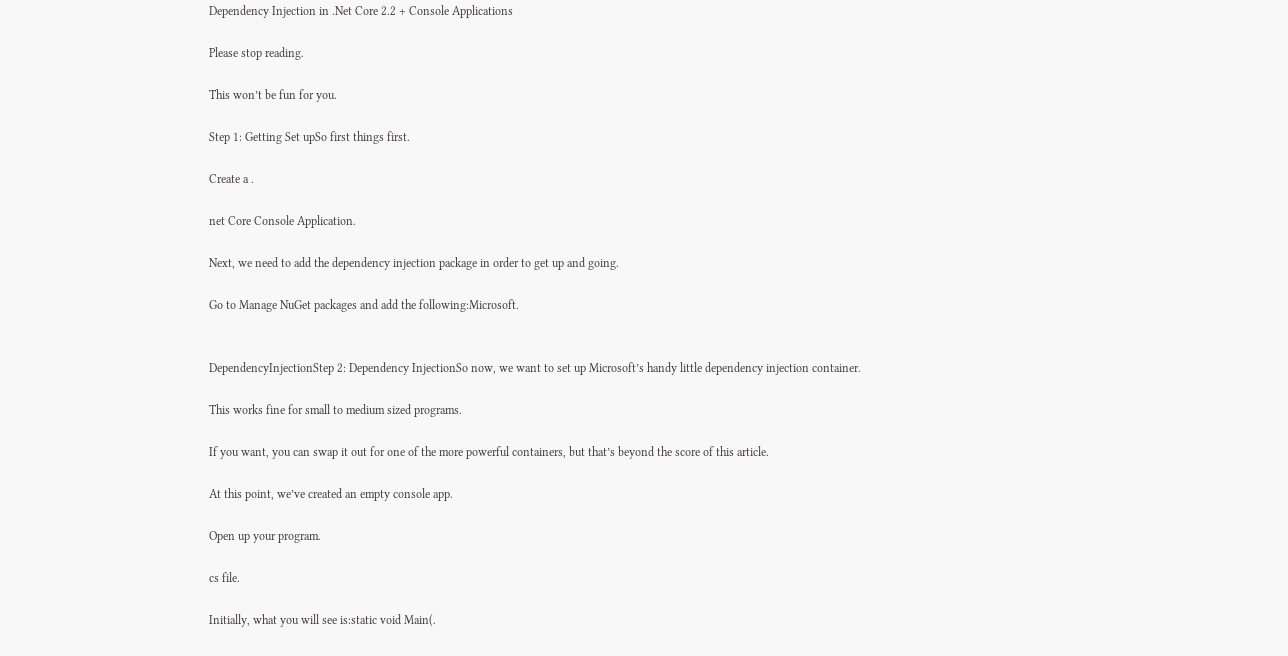Dependency Injection in .Net Core 2.2 + Console Applications

Please stop reading.

This won’t be fun for you.

Step 1: Getting Set upSo first things first.

Create a .

net Core Console Application.

Next, we need to add the dependency injection package in order to get up and going.

Go to Manage NuGet packages and add the following:Microsoft.


DependencyInjectionStep 2: Dependency InjectionSo now, we want to set up Microsoft’s handy little dependency injection container.

This works fine for small to medium sized programs.

If you want, you can swap it out for one of the more powerful containers, but that’s beyond the score of this article.

At this point, we’ve created an empty console app.

Open up your program.

cs file.

Initially, what you will see is:static void Main(.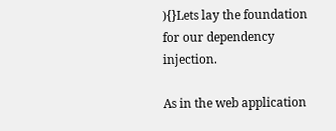){}Lets lay the foundation for our dependency injection.

As in the web application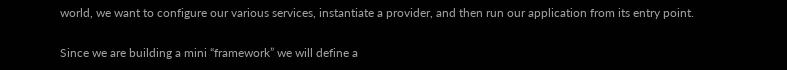world, we want to configure our various services, instantiate a provider, and then run our application from its entry point.

Since we are building a mini “framework” we will define a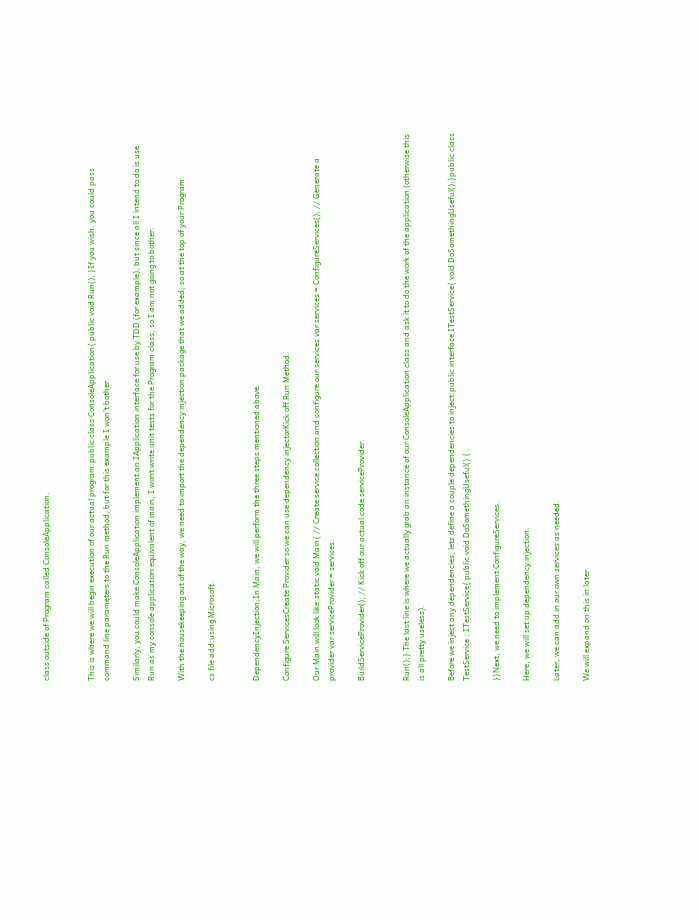class outside of Program called ConsoleApplication.


This is where we will begin execution of our actual program:public class ConsoleApplication{ public void Run(); }If you wish, you could pass command line parameters to the Run method, but for this example I won’t bother.

Similarly, you could make ConsoleApplication implement an IApplication interface for use by TDD (for example), but since all I intend to do is use Run as my console application equivalent of main, I wont write unit tests for the Program class, so I am not going to bother.

With the housekeeping out of the way, we need to import the dependency injection package that we added, so at the top of your Program.

cs file add:using Microsoft.


DependencyInjection;In Main, we will perform the three steps mentioned above.

Configure ServicesCreate Provider so we can use dependency injectorKick off Run Method.

Our Main will look like:static void Main{ // Create service collection and configure our services var services = ConfigureServices(); // Generate a provider var serviceProvider = services.

BuildServiceProvider(); // Kick off our actual code serviceProvider.


Run();} The last line is where we actually grab an instance of our ConsoleApplication class and ask it to do the work of the application (otherwise this is all pretty useless).

Before we inject any dependencies, lets define a couple dependencies to inject:public interface ITestService{ void DoSomethingUseful();}public class TestService : ITestService{ public void DoSomethingUseful() { .

}}Next, we need to implement ConfigureServices.

Here, we will set up dependency injection.

Later, we can add in our own services as needed.

We will expand on this in later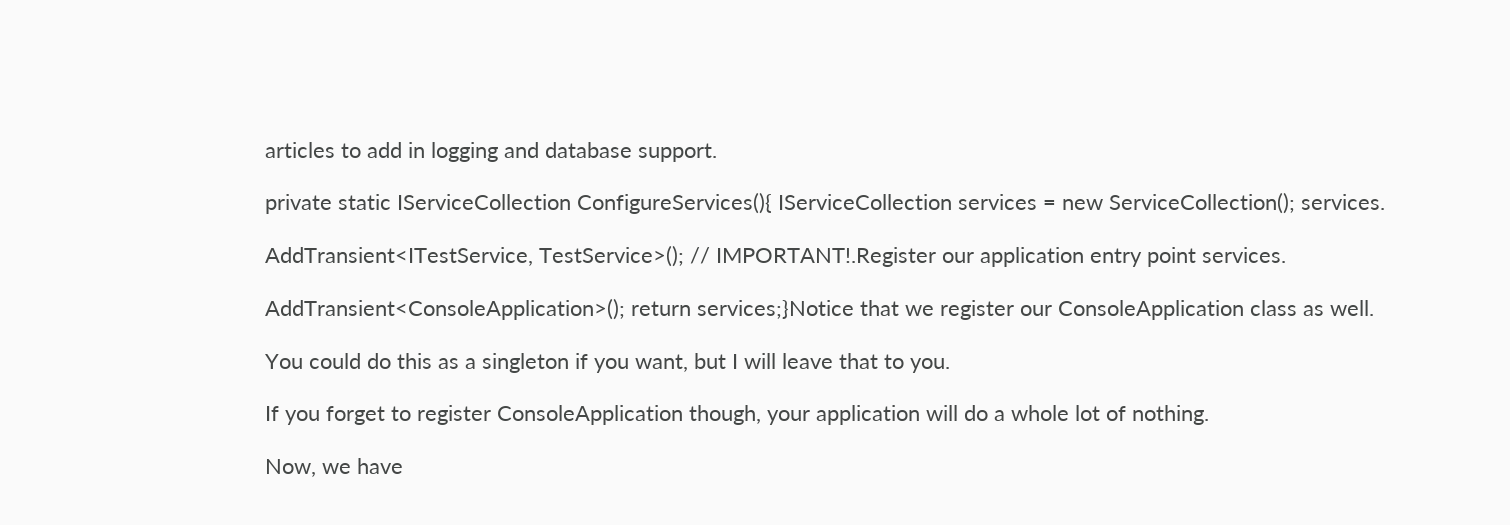articles to add in logging and database support.

private static IServiceCollection ConfigureServices(){ IServiceCollection services = new ServiceCollection(); services.

AddTransient<ITestService, TestService>(); // IMPORTANT!.Register our application entry point services.

AddTransient<ConsoleApplication>(); return services;}Notice that we register our ConsoleApplication class as well.

You could do this as a singleton if you want, but I will leave that to you.

If you forget to register ConsoleApplication though, your application will do a whole lot of nothing.

Now, we have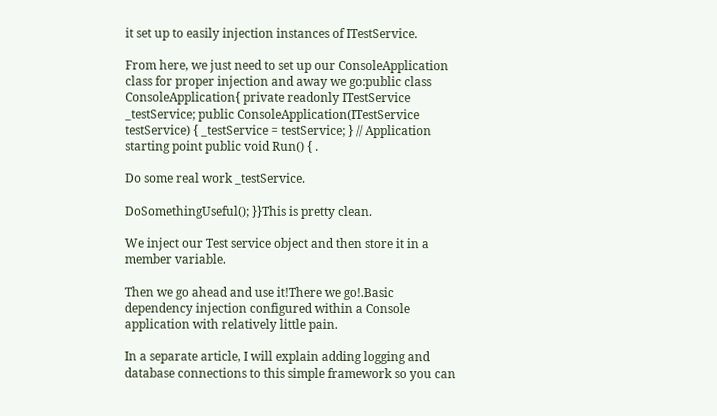it set up to easily injection instances of ITestService.

From here, we just need to set up our ConsoleApplication class for proper injection and away we go:public class ConsoleApplication{ private readonly ITestService _testService; public ConsoleApplication(ITestService testService) { _testService = testService; } // Application starting point public void Run() { .

Do some real work _testService.

DoSomethingUseful(); }}This is pretty clean.

We inject our Test service object and then store it in a member variable.

Then we go ahead and use it!There we go!.Basic dependency injection configured within a Console application with relatively little pain.

In a separate article, I will explain adding logging and database connections to this simple framework so you can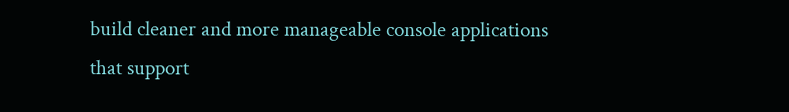build cleaner and more manageable console applications that support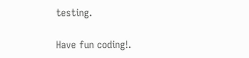testing.

Have fun coding!.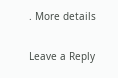. More details

Leave a Reply